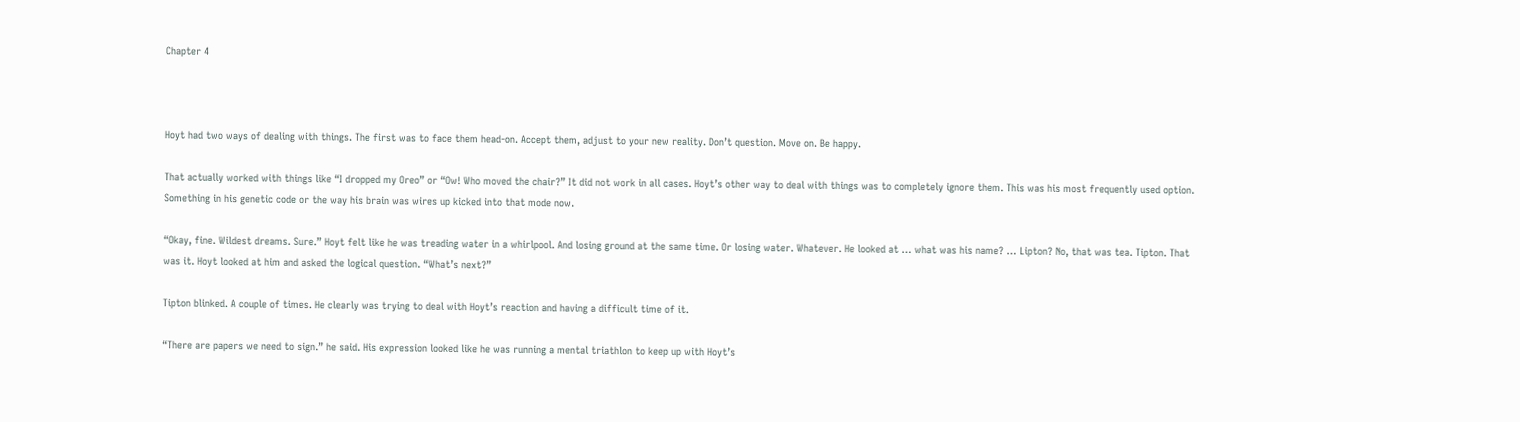Chapter 4



Hoyt had two ways of dealing with things. The first was to face them head-on. Accept them, adjust to your new reality. Don’t question. Move on. Be happy.

That actually worked with things like “I dropped my Oreo” or “Ow! Who moved the chair?” It did not work in all cases. Hoyt’s other way to deal with things was to completely ignore them. This was his most frequently used option. Something in his genetic code or the way his brain was wires up kicked into that mode now.

“Okay, fine. Wildest dreams. Sure.” Hoyt felt like he was treading water in a whirlpool. And losing ground at the same time. Or losing water. Whatever. He looked at … what was his name? … Lipton? No, that was tea. Tipton. That was it. Hoyt looked at him and asked the logical question. “What’s next?”

Tipton blinked. A couple of times. He clearly was trying to deal with Hoyt’s reaction and having a difficult time of it.

“There are papers we need to sign.” he said. His expression looked like he was running a mental triathlon to keep up with Hoyt’s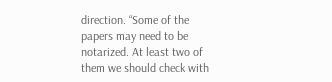direction. “Some of the papers may need to be notarized. At least two of them we should check with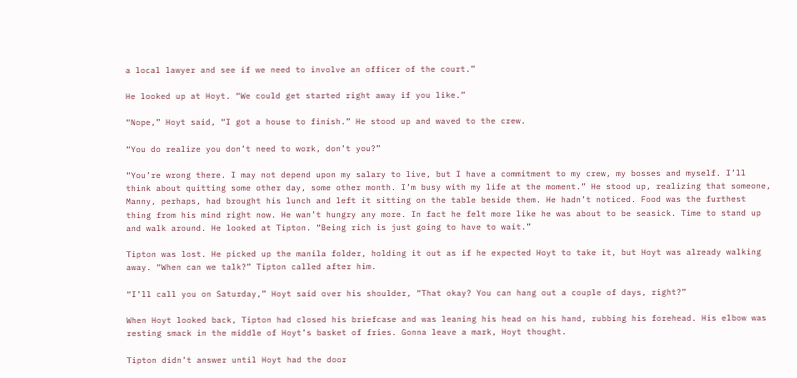a local lawyer and see if we need to involve an officer of the court.”

He looked up at Hoyt. “We could get started right away if you like.”

“Nope,” Hoyt said, “I got a house to finish.” He stood up and waved to the crew.

“You do realize you don’t need to work, don’t you?”

“You’re wrong there. I may not depend upon my salary to live, but I have a commitment to my crew, my bosses and myself. I’ll think about quitting some other day, some other month. I’m busy with my life at the moment.” He stood up, realizing that someone, Manny, perhaps, had brought his lunch and left it sitting on the table beside them. He hadn’t noticed. Food was the furthest thing from his mind right now. He wan’t hungry any more. In fact he felt more like he was about to be seasick. Time to stand up and walk around. He looked at Tipton. “Being rich is just going to have to wait.”

Tipton was lost. He picked up the manila folder, holding it out as if he expected Hoyt to take it, but Hoyt was already walking away. “When can we talk?” Tipton called after him.

“I’ll call you on Saturday,” Hoyt said over his shoulder, “That okay? You can hang out a couple of days, right?”

When Hoyt looked back, Tipton had closed his briefcase and was leaning his head on his hand, rubbing his forehead. His elbow was resting smack in the middle of Hoyt’s basket of fries. Gonna leave a mark, Hoyt thought.

Tipton didn’t answer until Hoyt had the door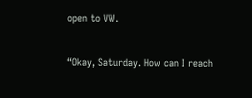open to VW.

“Okay, Saturday. How can I reach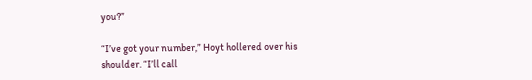you?”

“I’ve got your number,” Hoyt hollered over his shoulder. “I’ll call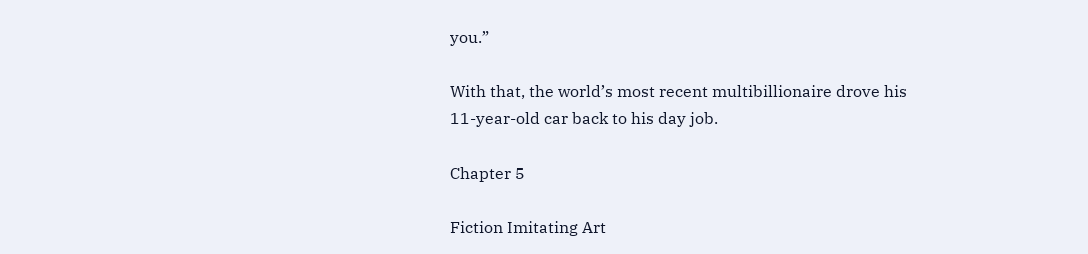you.”

With that, the world’s most recent multibillionaire drove his 11-year-old car back to his day job.

Chapter 5

Fiction Imitating Art